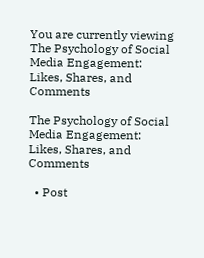You are currently viewing The Psychology of Social Media Engagement: Likes, Shares, and Comments

The Psychology of Social Media Engagement: Likes, Shares, and Comments

  • Post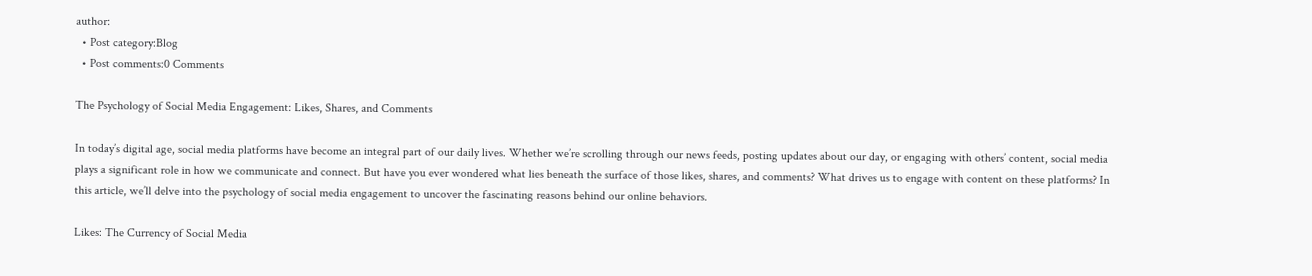author:
  • Post category:Blog
  • Post comments:0 Comments

The Psychology of Social Media Engagement: Likes, Shares, and Comments

In today’s digital age, social media platforms have become an integral part of our daily lives. Whether we’re scrolling through our news feeds, posting updates about our day, or engaging with others’ content, social media plays a significant role in how we communicate and connect. But have you ever wondered what lies beneath the surface of those likes, shares, and comments? What drives us to engage with content on these platforms? In this article, we’ll delve into the psychology of social media engagement to uncover the fascinating reasons behind our online behaviors.

Likes: The Currency of Social Media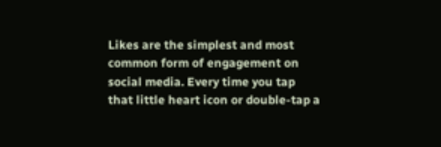Likes are the simplest and most common form of engagement on social media. Every time you tap that little heart icon or double-tap a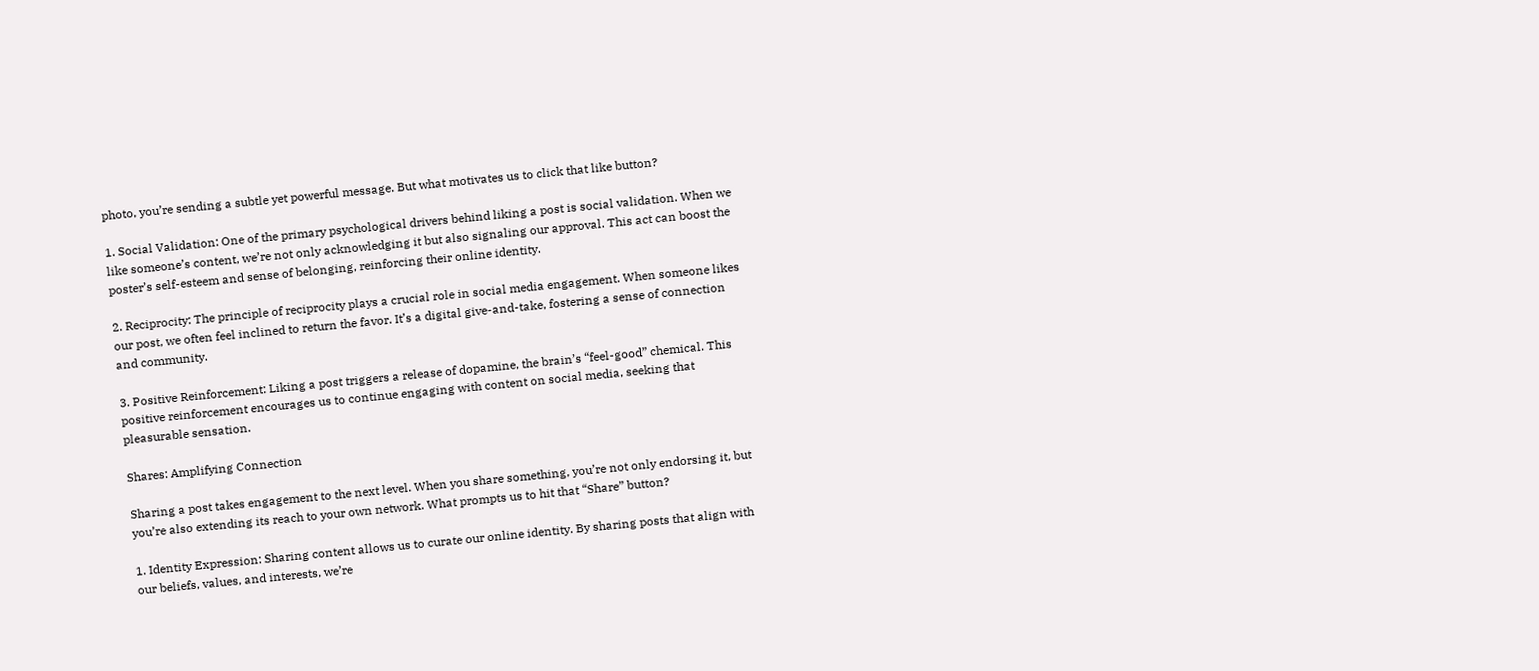photo, you’re sending a subtle yet powerful message. But what motivates us to click that like button?

1. Social Validation: One of the primary psychological drivers behind liking a post is social validation. When we like someone’s content, we’re not only acknowledging it but also signaling our approval. This act can boost the poster’s self-esteem and sense of belonging, reinforcing their online identity.

2. Reciprocity: The principle of reciprocity plays a crucial role in social media engagement. When someone likes our post, we often feel inclined to return the favor. It’s a digital give-and-take, fostering a sense of connection and community.

3. Positive Reinforcement: Liking a post triggers a release of dopamine, the brain’s “feel-good” chemical. This positive reinforcement encourages us to continue engaging with content on social media, seeking that pleasurable sensation.

Shares: Amplifying Connection

Sharing a post takes engagement to the next level. When you share something, you’re not only endorsing it, but you’re also extending its reach to your own network. What prompts us to hit that “Share” button?

1. Identity Expression: Sharing content allows us to curate our online identity. By sharing posts that align with our beliefs, values, and interests, we’re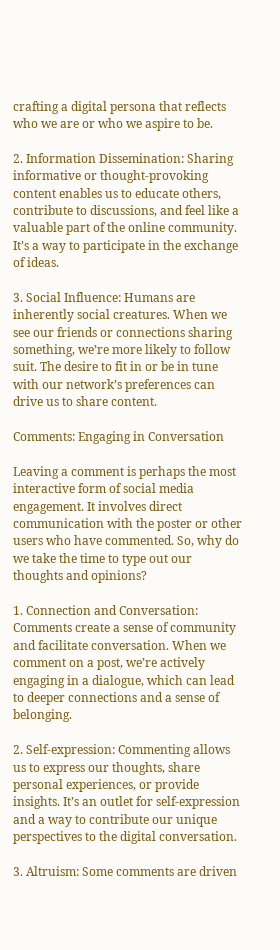crafting a digital persona that reflects who we are or who we aspire to be.

2. Information Dissemination: Sharing informative or thought-provoking content enables us to educate others, contribute to discussions, and feel like a valuable part of the online community. It’s a way to participate in the exchange of ideas.

3. Social Influence: Humans are inherently social creatures. When we see our friends or connections sharing something, we’re more likely to follow suit. The desire to fit in or be in tune with our network’s preferences can drive us to share content.

Comments: Engaging in Conversation

Leaving a comment is perhaps the most interactive form of social media engagement. It involves direct communication with the poster or other users who have commented. So, why do we take the time to type out our thoughts and opinions?

1. Connection and Conversation: Comments create a sense of community and facilitate conversation. When we comment on a post, we’re actively engaging in a dialogue, which can lead to deeper connections and a sense of belonging.

2. Self-expression: Commenting allows us to express our thoughts, share personal experiences, or provide insights. It’s an outlet for self-expression and a way to contribute our unique perspectives to the digital conversation.

3. Altruism: Some comments are driven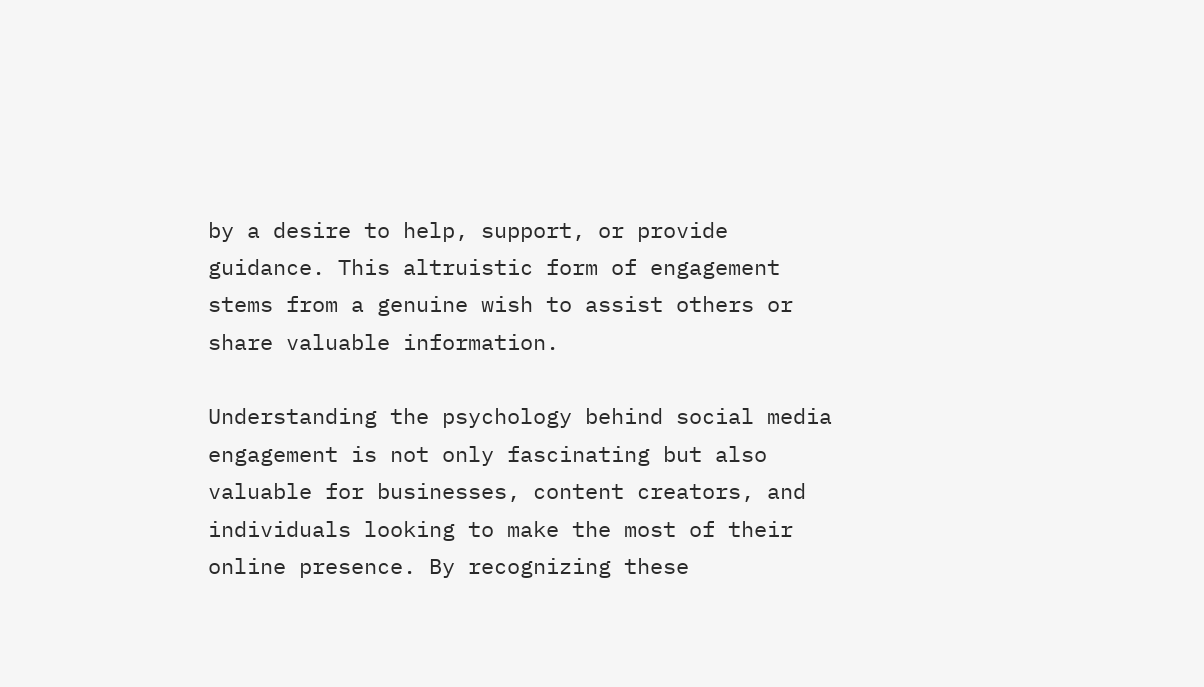by a desire to help, support, or provide guidance. This altruistic form of engagement stems from a genuine wish to assist others or share valuable information.

Understanding the psychology behind social media engagement is not only fascinating but also valuable for businesses, content creators, and individuals looking to make the most of their online presence. By recognizing these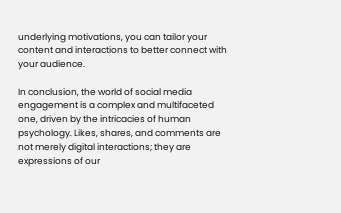underlying motivations, you can tailor your content and interactions to better connect with your audience.

In conclusion, the world of social media engagement is a complex and multifaceted one, driven by the intricacies of human psychology. Likes, shares, and comments are not merely digital interactions; they are expressions of our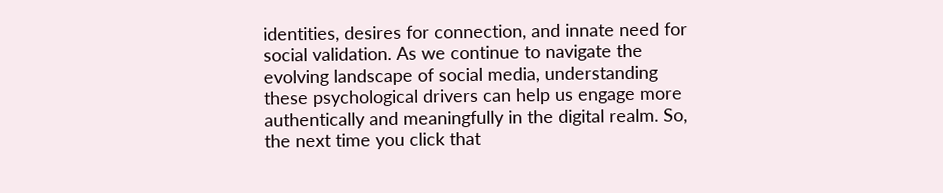identities, desires for connection, and innate need for social validation. As we continue to navigate the evolving landscape of social media, understanding these psychological drivers can help us engage more authentically and meaningfully in the digital realm. So, the next time you click that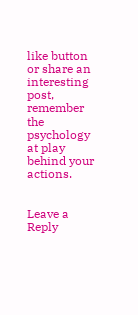like button or share an interesting post, remember the psychology at play behind your actions.


Leave a Reply